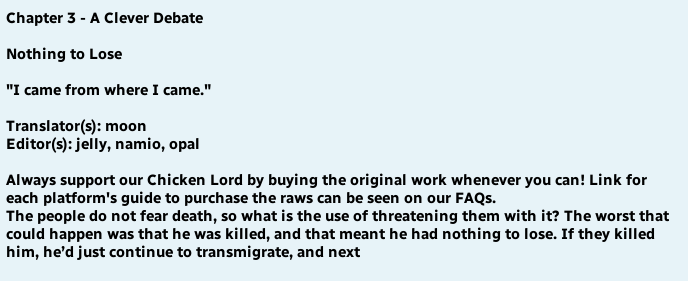Chapter 3 - A Clever Debate

Nothing to Lose

"I came from where I came."

Translator(s): moon
Editor(s): jelly, namio, opal

Always support our Chicken Lord by buying the original work whenever you can! Link for each platform's guide to purchase the raws can be seen on our FAQs.
The people do not fear death, so what is the use of threatening them with it? The worst that could happen was that he was killed, and that meant he had nothing to lose. If they killed him, he’d just continue to transmigrate, and next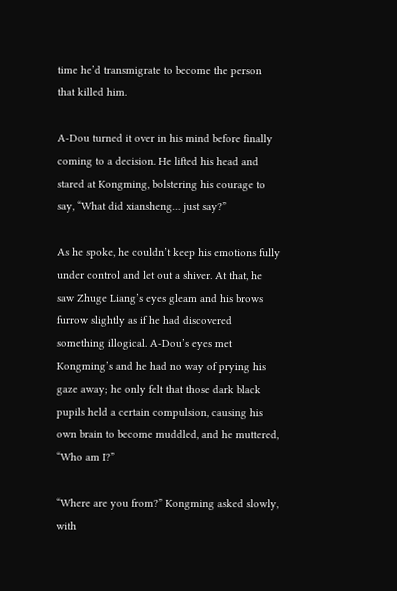time he’d transmigrate to become the person that killed him.

A-Dou turned it over in his mind before finally coming to a decision. He lifted his head and stared at Kongming, bolstering his courage to say, “What did xiansheng… just say?”

As he spoke, he couldn’t keep his emotions fully under control and let out a shiver. At that, he saw Zhuge Liang’s eyes gleam and his brows furrow slightly as if he had discovered something illogical. A-Dou’s eyes met Kongming’s and he had no way of prying his gaze away; he only felt that those dark black pupils held a certain compulsion, causing his own brain to become muddled, and he muttered, “Who am I?”

“Where are you from?” Kongming asked slowly, with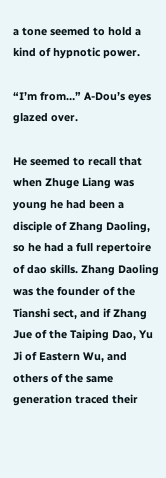a tone seemed to hold a kind of hypnotic power.

“I’m from…” A-Dou’s eyes glazed over.

He seemed to recall that when Zhuge Liang was young he had been a disciple of Zhang Daoling, so he had a full repertoire of dao skills. Zhang Daoling was the founder of the Tianshi sect, and if Zhang Jue of the Taiping Dao, Yu Ji of Eastern Wu, and others of the same generation traced their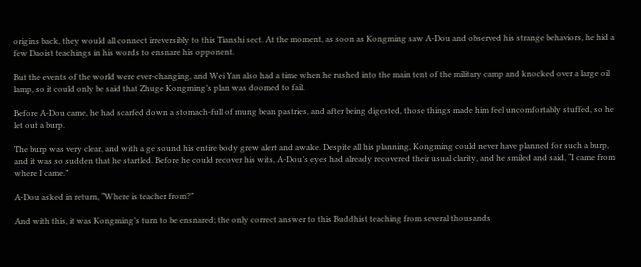origins back, they would all connect irreversibly to this Tianshi sect. At the moment, as soon as Kongming saw A-Dou and observed his strange behaviors, he hid a few Daoist teachings in his words to ensnare his opponent.

But the events of the world were ever-changing, and Wei Yan also had a time when he rushed into the main tent of the military camp and knocked over a large oil lamp, so it could only be said that Zhuge Kongming’s plan was doomed to fail.

Before A-Dou came, he had scarfed down a stomach-full of mung bean pastries, and after being digested, those things made him feel uncomfortably stuffed, so he let out a burp.

The burp was very clear, and with a ge sound his entire body grew alert and awake. Despite all his planning, Kongming could never have planned for such a burp, and it was so sudden that he startled. Before he could recover his wits, A-Dou’s eyes had already recovered their usual clarity, and he smiled and said, “I came from where I came.”

A-Dou asked in return, “Where is teacher from?”

And with this, it was Kongming’s turn to be ensnared; the only correct answer to this Buddhist teaching from several thousands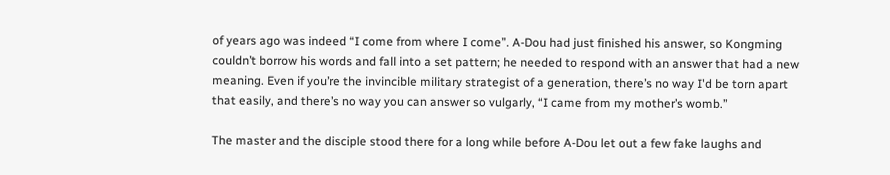of years ago was indeed “I come from where I come”. A-Dou had just finished his answer, so Kongming couldn’t borrow his words and fall into a set pattern; he needed to respond with an answer that had a new meaning. Even if you’re the invincible military strategist of a generation, there’s no way I'd be torn apart that easily, and there’s no way you can answer so vulgarly, “I came from my mother’s womb.”

The master and the disciple stood there for a long while before A-Dou let out a few fake laughs and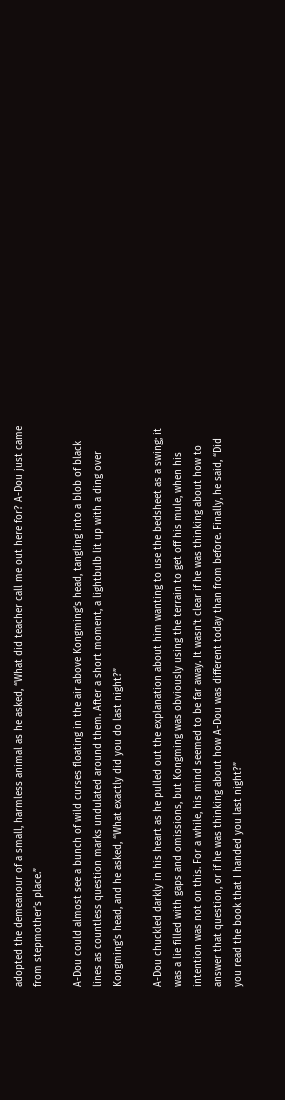adopted the demeanour of a small, harmless animal as he asked, “What did teacher call me out here for? A-Dou just came from stepmother’s place.”

A-Dou could almost see a bunch of wild curses floating in the air above Kongming’s head, tangling into a blob of black lines as countless question marks undulated around them. After a short moment, a lightbulb lit up with a ding over Kongming’s head, and he asked, “What exactly did you do last night?”

A-Dou chuckled darkly in his heart as he pulled out the explanation about him wanting to use the bedsheet as a swing; it was a lie filled with gaps and omissions, but Kongming was obviously using the terrain to get off his mule, when his intention was not on this. For a while, his mind seemed to be far away. It wasn't clear if he was thinking about how to answer that question, or if he was thinking about how A-Dou was different today than from before. Finally, he said, “Did you read the book that I handed you last night?”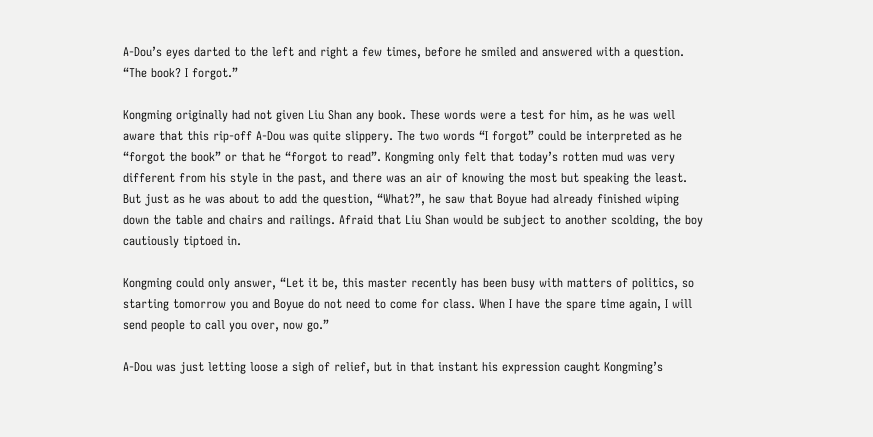A-Dou’s eyes darted to the left and right a few times, before he smiled and answered with a question. “The book? I forgot.”

Kongming originally had not given Liu Shan any book. These words were a test for him, as he was well aware that this rip-off A-Dou was quite slippery. The two words “I forgot” could be interpreted as he “forgot the book” or that he “forgot to read”. Kongming only felt that today’s rotten mud was very different from his style in the past, and there was an air of knowing the most but speaking the least. But just as he was about to add the question, “What?”, he saw that Boyue had already finished wiping down the table and chairs and railings. Afraid that Liu Shan would be subject to another scolding, the boy cautiously tiptoed in.

Kongming could only answer, “Let it be, this master recently has been busy with matters of politics, so starting tomorrow you and Boyue do not need to come for class. When I have the spare time again, I will send people to call you over, now go.”

A-Dou was just letting loose a sigh of relief, but in that instant his expression caught Kongming’s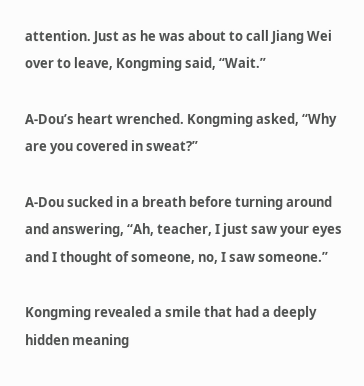attention. Just as he was about to call Jiang Wei over to leave, Kongming said, “Wait.”

A-Dou’s heart wrenched. Kongming asked, “Why are you covered in sweat?”

A-Dou sucked in a breath before turning around and answering, “Ah, teacher, I just saw your eyes and I thought of someone, no, I saw someone.”

Kongming revealed a smile that had a deeply hidden meaning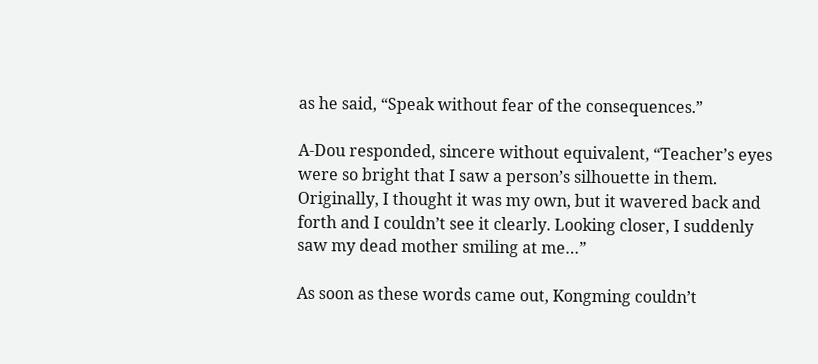as he said, “Speak without fear of the consequences.”

A-Dou responded, sincere without equivalent, “Teacher’s eyes were so bright that I saw a person’s silhouette in them. Originally, I thought it was my own, but it wavered back and forth and I couldn’t see it clearly. Looking closer, I suddenly saw my dead mother smiling at me…”

As soon as these words came out, Kongming couldn’t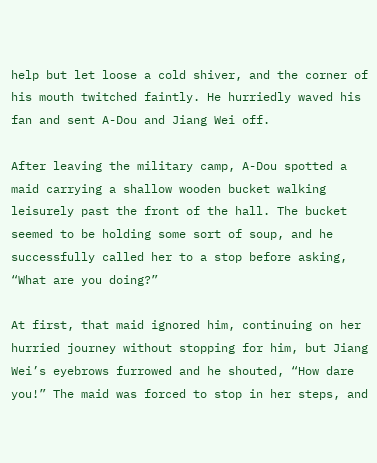help but let loose a cold shiver, and the corner of his mouth twitched faintly. He hurriedly waved his fan and sent A-Dou and Jiang Wei off.

After leaving the military camp, A-Dou spotted a maid carrying a shallow wooden bucket walking leisurely past the front of the hall. The bucket seemed to be holding some sort of soup, and he successfully called her to a stop before asking, “What are you doing?”

At first, that maid ignored him, continuing on her hurried journey without stopping for him, but Jiang Wei’s eyebrows furrowed and he shouted, “How dare you!” The maid was forced to stop in her steps, and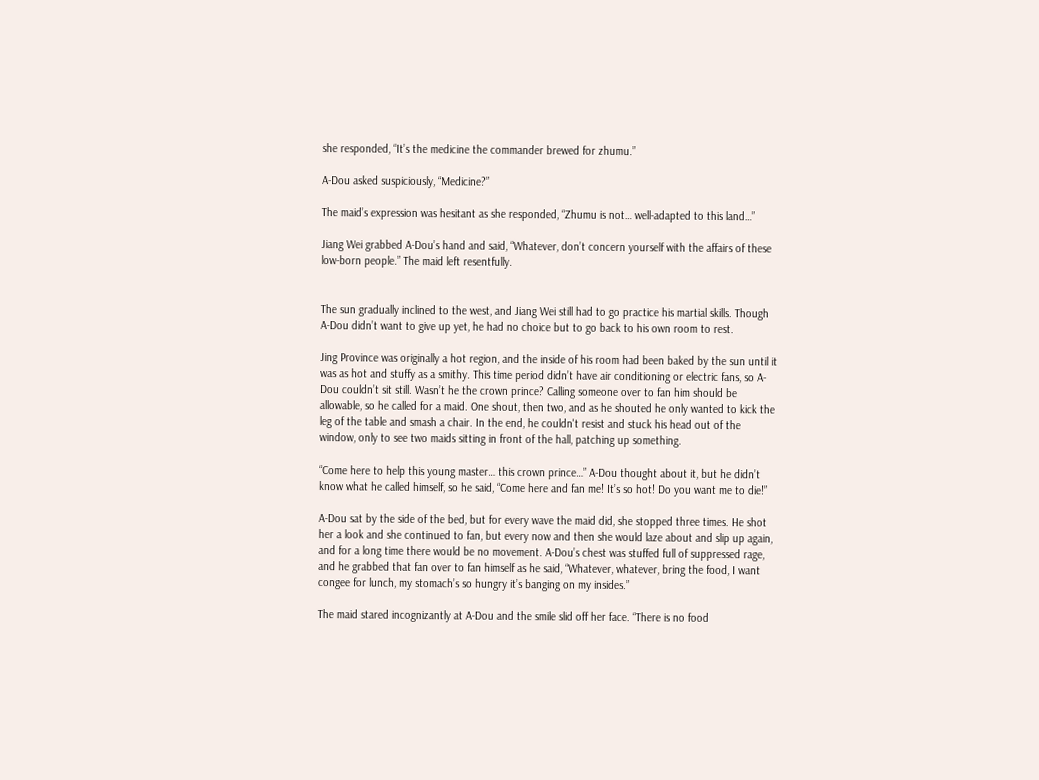she responded, “It’s the medicine the commander brewed for zhumu.”

A-Dou asked suspiciously, “Medicine?”

The maid’s expression was hesitant as she responded, “Zhumu is not… well-adapted to this land…”

Jiang Wei grabbed A-Dou’s hand and said, “Whatever, don’t concern yourself with the affairs of these low-born people.” The maid left resentfully.


The sun gradually inclined to the west, and Jiang Wei still had to go practice his martial skills. Though A-Dou didn’t want to give up yet, he had no choice but to go back to his own room to rest.

Jing Province was originally a hot region, and the inside of his room had been baked by the sun until it was as hot and stuffy as a smithy. This time period didn’t have air conditioning or electric fans, so A-Dou couldn’t sit still. Wasn’t he the crown prince? Calling someone over to fan him should be allowable, so he called for a maid. One shout, then two, and as he shouted he only wanted to kick the leg of the table and smash a chair. In the end, he couldn't resist and stuck his head out of the window, only to see two maids sitting in front of the hall, patching up something.

“Come here to help this young master… this crown prince…” A-Dou thought about it, but he didn’t know what he called himself, so he said, “Come here and fan me! It’s so hot! Do you want me to die!”

A-Dou sat by the side of the bed, but for every wave the maid did, she stopped three times. He shot her a look and she continued to fan, but every now and then she would laze about and slip up again, and for a long time there would be no movement. A-Dou’s chest was stuffed full of suppressed rage, and he grabbed that fan over to fan himself as he said, “Whatever, whatever, bring the food, I want congee for lunch, my stomach’s so hungry it’s banging on my insides.”

The maid stared incognizantly at A-Dou and the smile slid off her face. “There is no food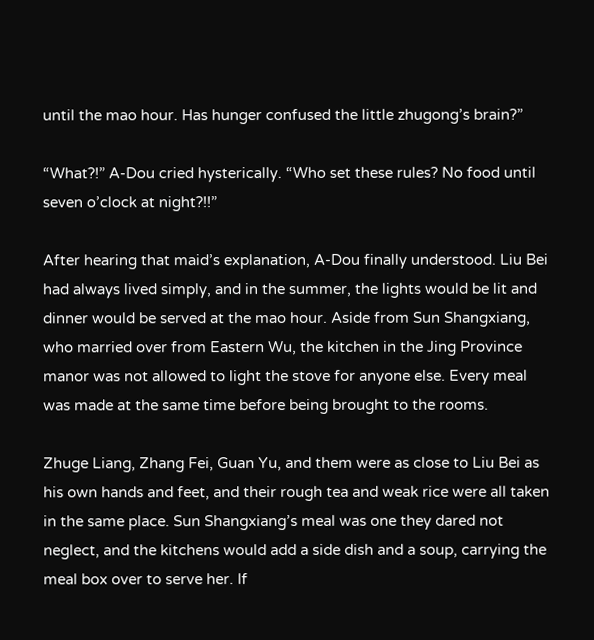until the mao hour. Has hunger confused the little zhugong’s brain?”

“What?!” A-Dou cried hysterically. “Who set these rules? No food until seven o’clock at night?!!”

After hearing that maid’s explanation, A-Dou finally understood. Liu Bei had always lived simply, and in the summer, the lights would be lit and dinner would be served at the mao hour. Aside from Sun Shangxiang, who married over from Eastern Wu, the kitchen in the Jing Province manor was not allowed to light the stove for anyone else. Every meal was made at the same time before being brought to the rooms.

Zhuge Liang, Zhang Fei, Guan Yu, and them were as close to Liu Bei as his own hands and feet, and their rough tea and weak rice were all taken in the same place. Sun Shangxiang’s meal was one they dared not neglect, and the kitchens would add a side dish and a soup, carrying the meal box over to serve her. If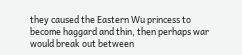they caused the Eastern Wu princess to become haggard and thin, then perhaps war would break out between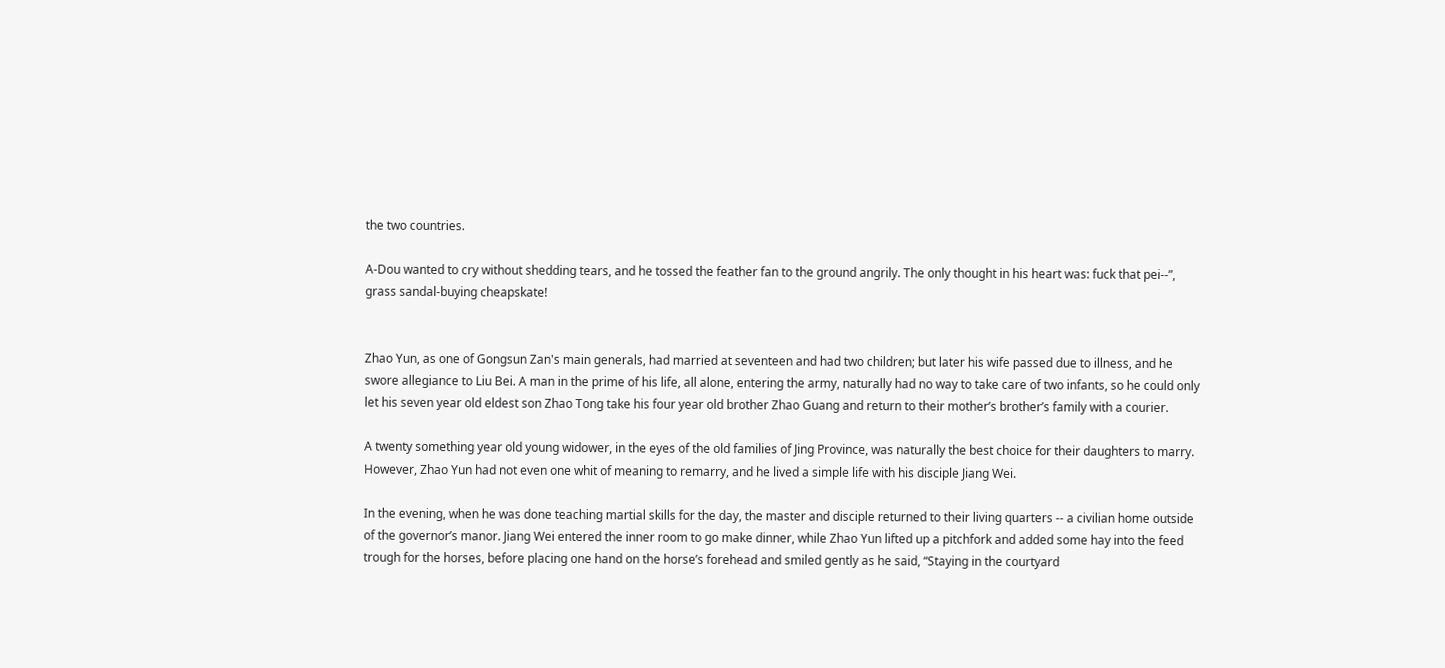the two countries.

A-Dou wanted to cry without shedding tears, and he tossed the feather fan to the ground angrily. The only thought in his heart was: fuck that pei--”, grass sandal-buying cheapskate!


Zhao Yun, as one of Gongsun Zan's main generals, had married at seventeen and had two children; but later his wife passed due to illness, and he swore allegiance to Liu Bei. A man in the prime of his life, all alone, entering the army, naturally had no way to take care of two infants, so he could only let his seven year old eldest son Zhao Tong take his four year old brother Zhao Guang and return to their mother’s brother’s family with a courier.

A twenty something year old young widower, in the eyes of the old families of Jing Province, was naturally the best choice for their daughters to marry. However, Zhao Yun had not even one whit of meaning to remarry, and he lived a simple life with his disciple Jiang Wei.

In the evening, when he was done teaching martial skills for the day, the master and disciple returned to their living quarters -- a civilian home outside of the governor’s manor. Jiang Wei entered the inner room to go make dinner, while Zhao Yun lifted up a pitchfork and added some hay into the feed trough for the horses, before placing one hand on the horse’s forehead and smiled gently as he said, “Staying in the courtyard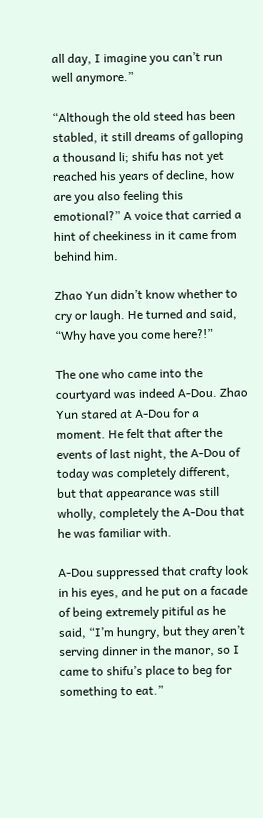all day, I imagine you can’t run well anymore.”

“Although the old steed has been stabled, it still dreams of galloping a thousand li; shifu has not yet reached his years of decline, how are you also feeling this emotional?” A voice that carried a hint of cheekiness in it came from behind him.

Zhao Yun didn’t know whether to cry or laugh. He turned and said, “Why have you come here?!”

The one who came into the courtyard was indeed A-Dou. Zhao Yun stared at A-Dou for a moment. He felt that after the events of last night, the A-Dou of today was completely different, but that appearance was still wholly, completely the A-Dou that he was familiar with.

A-Dou suppressed that crafty look in his eyes, and he put on a facade of being extremely pitiful as he said, “I’m hungry, but they aren’t serving dinner in the manor, so I came to shifu’s place to beg for something to eat.”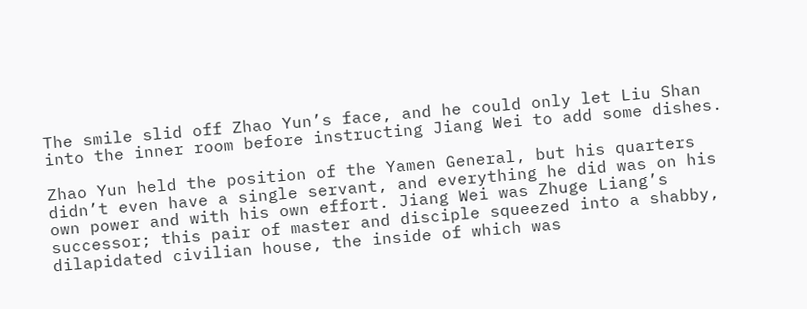The smile slid off Zhao Yun’s face, and he could only let Liu Shan into the inner room before instructing Jiang Wei to add some dishes.

Zhao Yun held the position of the Yamen General, but his quarters didn’t even have a single servant, and everything he did was on his own power and with his own effort. Jiang Wei was Zhuge Liang’s successor; this pair of master and disciple squeezed into a shabby, dilapidated civilian house, the inside of which was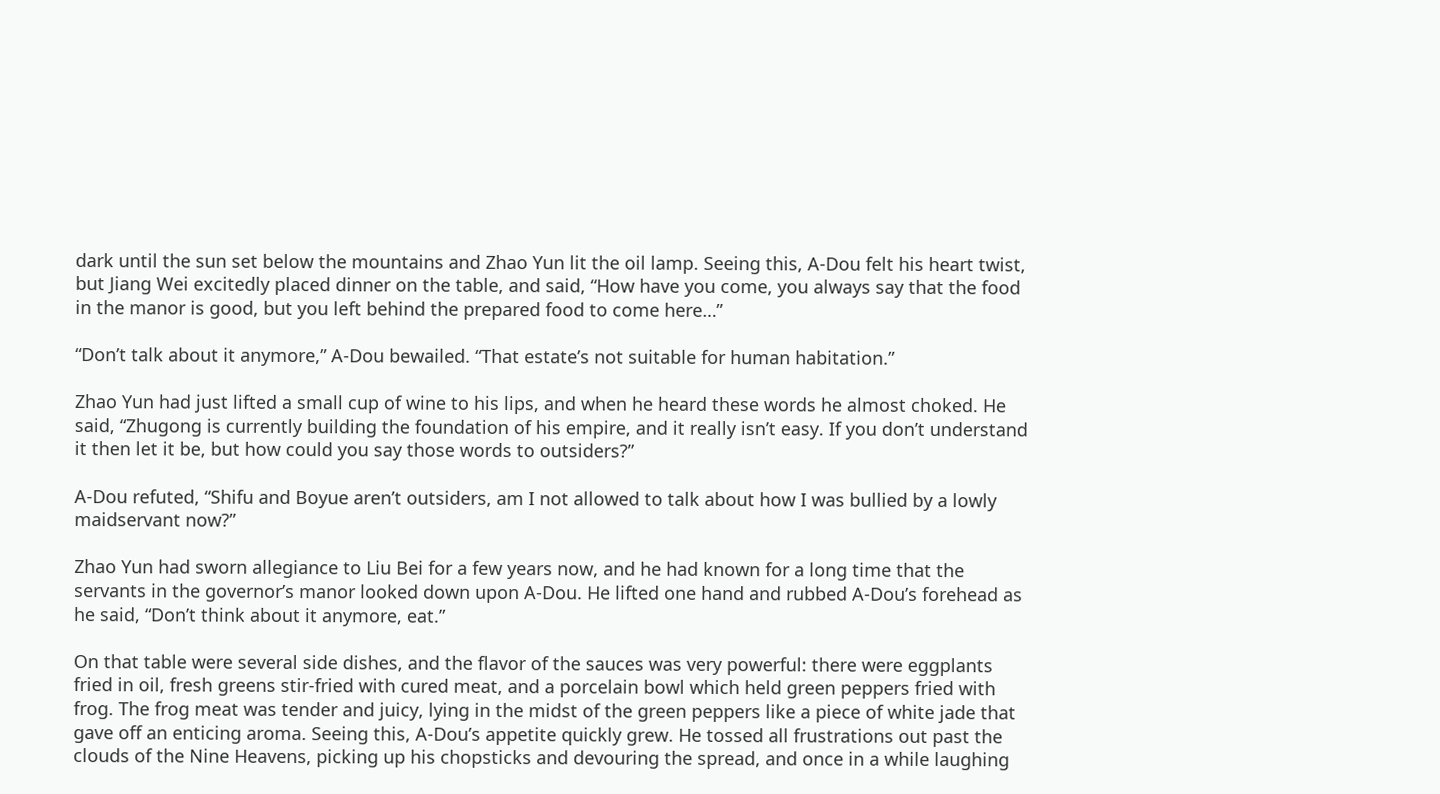dark until the sun set below the mountains and Zhao Yun lit the oil lamp. Seeing this, A-Dou felt his heart twist, but Jiang Wei excitedly placed dinner on the table, and said, “How have you come, you always say that the food in the manor is good, but you left behind the prepared food to come here…”

“Don’t talk about it anymore,” A-Dou bewailed. “That estate’s not suitable for human habitation.”

Zhao Yun had just lifted a small cup of wine to his lips, and when he heard these words he almost choked. He said, “Zhugong is currently building the foundation of his empire, and it really isn’t easy. If you don’t understand it then let it be, but how could you say those words to outsiders?”

A-Dou refuted, “Shifu and Boyue aren’t outsiders, am I not allowed to talk about how I was bullied by a lowly maidservant now?”

Zhao Yun had sworn allegiance to Liu Bei for a few years now, and he had known for a long time that the servants in the governor’s manor looked down upon A-Dou. He lifted one hand and rubbed A-Dou’s forehead as he said, “Don’t think about it anymore, eat.”

On that table were several side dishes, and the flavor of the sauces was very powerful: there were eggplants fried in oil, fresh greens stir-fried with cured meat, and a porcelain bowl which held green peppers fried with frog. The frog meat was tender and juicy, lying in the midst of the green peppers like a piece of white jade that gave off an enticing aroma. Seeing this, A-Dou’s appetite quickly grew. He tossed all frustrations out past the clouds of the Nine Heavens, picking up his chopsticks and devouring the spread, and once in a while laughing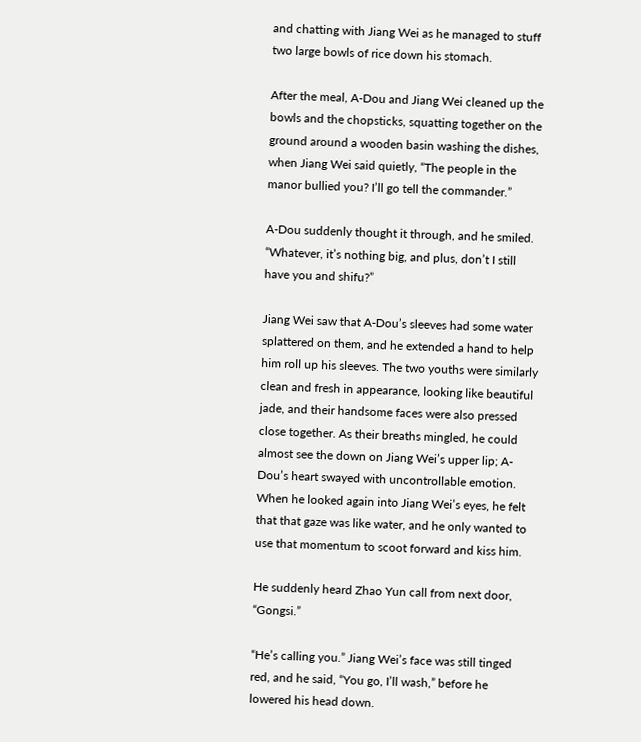and chatting with Jiang Wei as he managed to stuff two large bowls of rice down his stomach.

After the meal, A-Dou and Jiang Wei cleaned up the bowls and the chopsticks, squatting together on the ground around a wooden basin washing the dishes, when Jiang Wei said quietly, “The people in the manor bullied you? I’ll go tell the commander.”

A-Dou suddenly thought it through, and he smiled. “Whatever, it’s nothing big, and plus, don’t I still have you and shifu?”

Jiang Wei saw that A-Dou’s sleeves had some water splattered on them, and he extended a hand to help him roll up his sleeves. The two youths were similarly clean and fresh in appearance, looking like beautiful jade, and their handsome faces were also pressed close together. As their breaths mingled, he could almost see the down on Jiang Wei’s upper lip; A-Dou’s heart swayed with uncontrollable emotion. When he looked again into Jiang Wei’s eyes, he felt that that gaze was like water, and he only wanted to use that momentum to scoot forward and kiss him.

He suddenly heard Zhao Yun call from next door, “Gongsi.”

“He’s calling you.” Jiang Wei’s face was still tinged red, and he said, “You go, I’ll wash,” before he lowered his head down.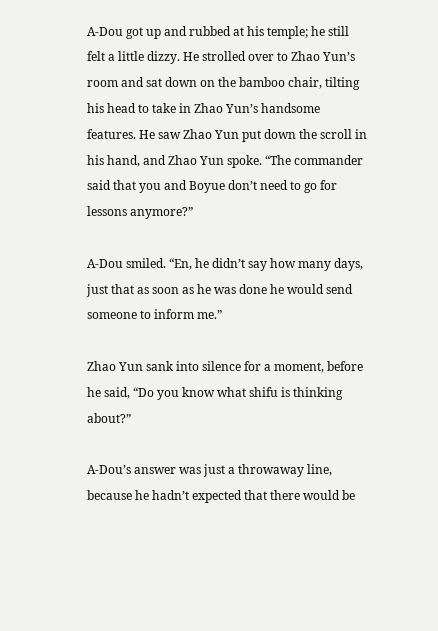A-Dou got up and rubbed at his temple; he still felt a little dizzy. He strolled over to Zhao Yun’s room and sat down on the bamboo chair, tilting his head to take in Zhao Yun’s handsome features. He saw Zhao Yun put down the scroll in his hand, and Zhao Yun spoke. “The commander said that you and Boyue don’t need to go for lessons anymore?”

A-Dou smiled. “En, he didn’t say how many days, just that as soon as he was done he would send someone to inform me.”

Zhao Yun sank into silence for a moment, before he said, “Do you know what shifu is thinking about?”

A-Dou’s answer was just a throwaway line, because he hadn’t expected that there would be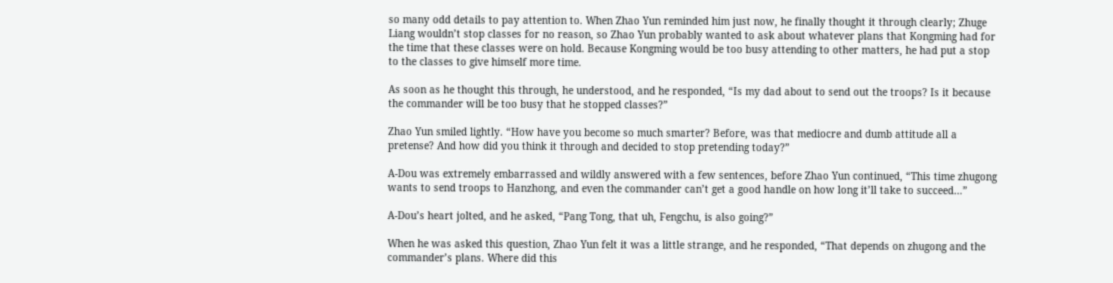so many odd details to pay attention to. When Zhao Yun reminded him just now, he finally thought it through clearly; Zhuge Liang wouldn’t stop classes for no reason, so Zhao Yun probably wanted to ask about whatever plans that Kongming had for the time that these classes were on hold. Because Kongming would be too busy attending to other matters, he had put a stop to the classes to give himself more time.

As soon as he thought this through, he understood, and he responded, “Is my dad about to send out the troops? Is it because the commander will be too busy that he stopped classes?”

Zhao Yun smiled lightly. “How have you become so much smarter? Before, was that mediocre and dumb attitude all a pretense? And how did you think it through and decided to stop pretending today?”

A-Dou was extremely embarrassed and wildly answered with a few sentences, before Zhao Yun continued, “This time zhugong wants to send troops to Hanzhong, and even the commander can’t get a good handle on how long it’ll take to succeed…”

A-Dou’s heart jolted, and he asked, “Pang Tong, that uh, Fengchu, is also going?”

When he was asked this question, Zhao Yun felt it was a little strange, and he responded, “That depends on zhugong and the commander’s plans. Where did this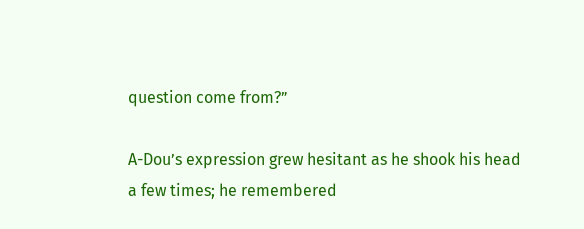question come from?”

A-Dou’s expression grew hesitant as he shook his head a few times; he remembered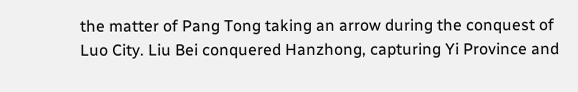the matter of Pang Tong taking an arrow during the conquest of Luo City. Liu Bei conquered Hanzhong, capturing Yi Province and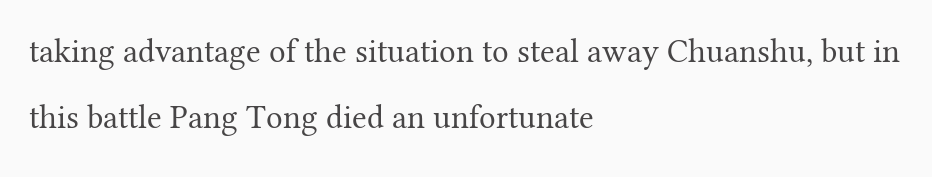taking advantage of the situation to steal away Chuanshu, but in this battle Pang Tong died an unfortunate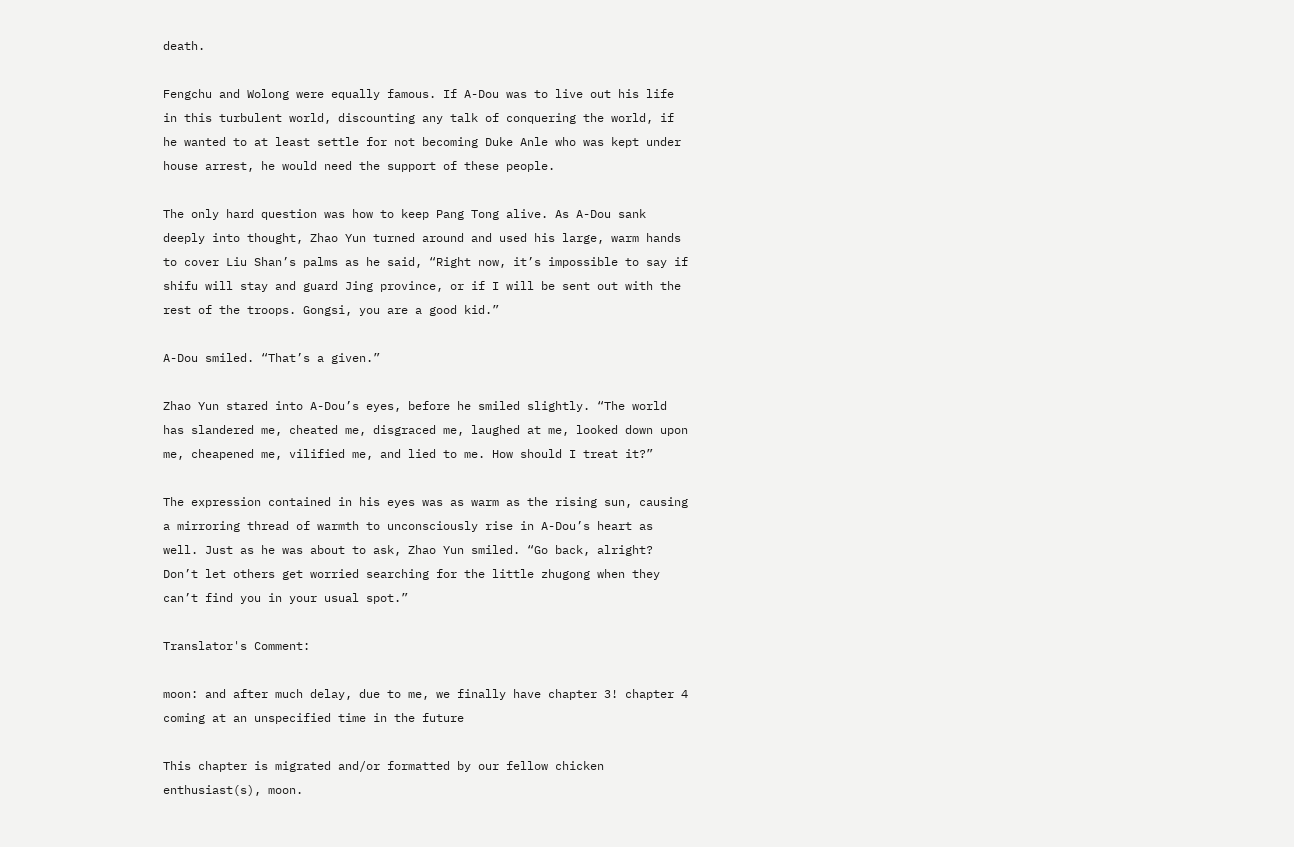death.

Fengchu and Wolong were equally famous. If A-Dou was to live out his life in this turbulent world, discounting any talk of conquering the world, if he wanted to at least settle for not becoming Duke Anle who was kept under house arrest, he would need the support of these people.

The only hard question was how to keep Pang Tong alive. As A-Dou sank deeply into thought, Zhao Yun turned around and used his large, warm hands to cover Liu Shan’s palms as he said, “Right now, it’s impossible to say if shifu will stay and guard Jing province, or if I will be sent out with the rest of the troops. Gongsi, you are a good kid.”

A-Dou smiled. “That’s a given.”

Zhao Yun stared into A-Dou’s eyes, before he smiled slightly. “The world has slandered me, cheated me, disgraced me, laughed at me, looked down upon me, cheapened me, vilified me, and lied to me. How should I treat it?”

The expression contained in his eyes was as warm as the rising sun, causing a mirroring thread of warmth to unconsciously rise in A-Dou’s heart as well. Just as he was about to ask, Zhao Yun smiled. “Go back, alright? Don’t let others get worried searching for the little zhugong when they can’t find you in your usual spot.”

Translator's Comment:

moon: and after much delay, due to me, we finally have chapter 3! chapter 4 coming at an unspecified time in the future

This chapter is migrated and/or formatted by our fellow chicken enthusiast(s), moon.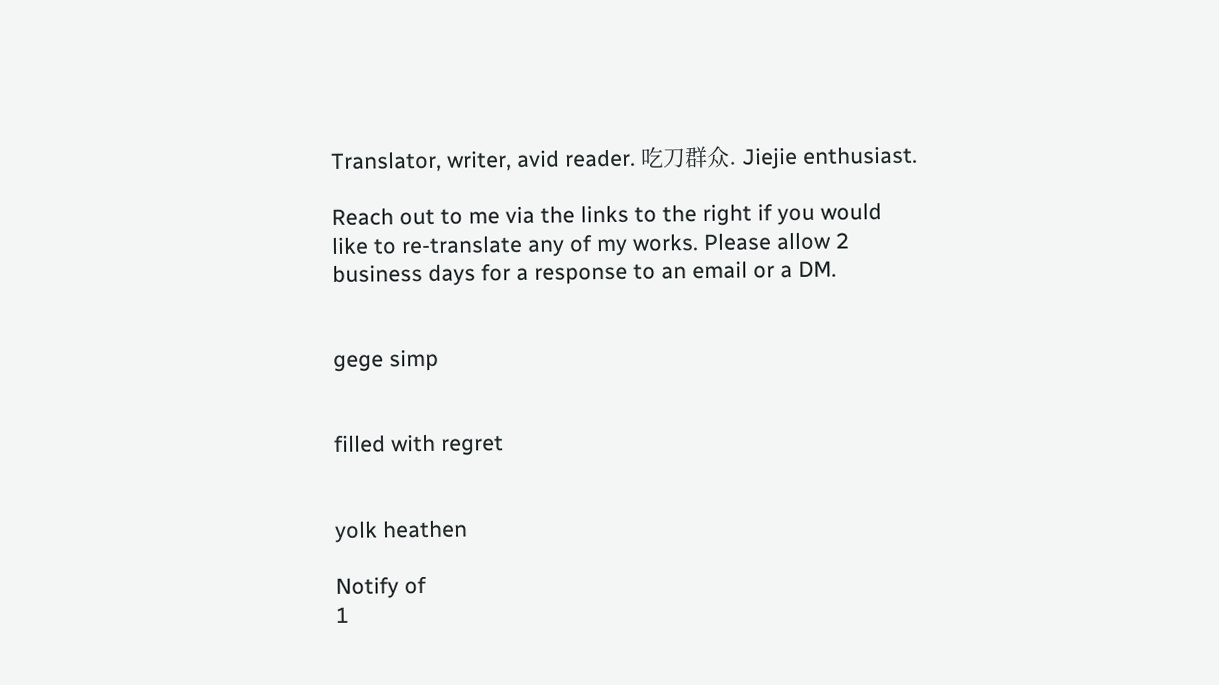Translator, writer, avid reader. 吃刀群众. Jiejie enthusiast.

Reach out to me via the links to the right if you would like to re-translate any of my works. Please allow 2 business days for a response to an email or a DM.


gege simp


filled with regret


yolk heathen

Notify of
1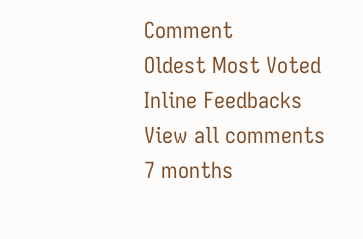Comment
Oldest Most Voted
Inline Feedbacks
View all comments
7 months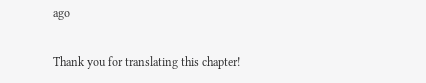ago

Thank you for translating this chapter!